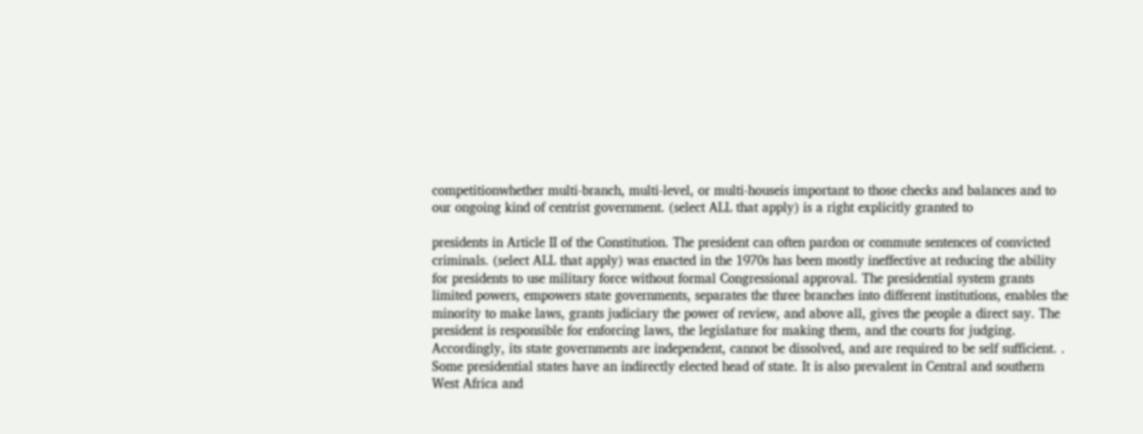competitionwhether multi-branch, multi-level, or multi-houseis important to those checks and balances and to our ongoing kind of centrist government. (select ALL that apply) is a right explicitly granted to

presidents in Article II of the Constitution. The president can often pardon or commute sentences of convicted criminals. (select ALL that apply) was enacted in the 1970s has been mostly ineffective at reducing the ability for presidents to use military force without formal Congressional approval. The presidential system grants limited powers, empowers state governments, separates the three branches into different institutions, enables the minority to make laws, grants judiciary the power of review, and above all, gives the people a direct say. The president is responsible for enforcing laws, the legislature for making them, and the courts for judging. Accordingly, its state governments are independent, cannot be dissolved, and are required to be self sufficient. . Some presidential states have an indirectly elected head of state. It is also prevalent in Central and southern West Africa and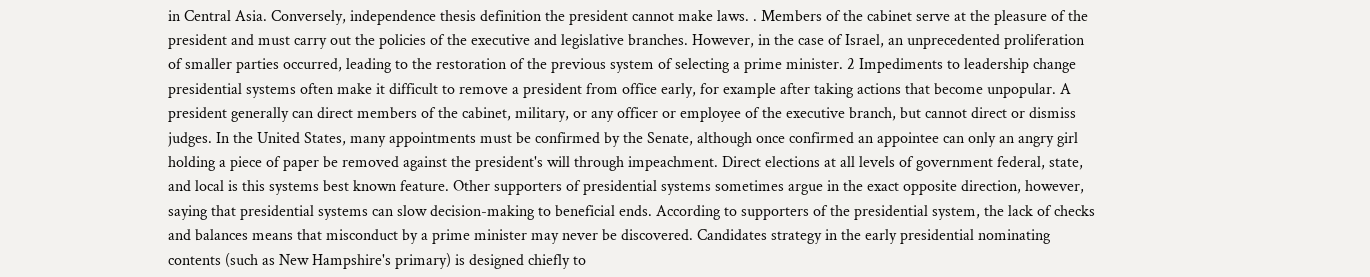in Central Asia. Conversely, independence thesis definition the president cannot make laws. . Members of the cabinet serve at the pleasure of the president and must carry out the policies of the executive and legislative branches. However, in the case of Israel, an unprecedented proliferation of smaller parties occurred, leading to the restoration of the previous system of selecting a prime minister. 2 Impediments to leadership change presidential systems often make it difficult to remove a president from office early, for example after taking actions that become unpopular. A president generally can direct members of the cabinet, military, or any officer or employee of the executive branch, but cannot direct or dismiss judges. In the United States, many appointments must be confirmed by the Senate, although once confirmed an appointee can only an angry girl holding a piece of paper be removed against the president's will through impeachment. Direct elections at all levels of government federal, state, and local is this systems best known feature. Other supporters of presidential systems sometimes argue in the exact opposite direction, however, saying that presidential systems can slow decision-making to beneficial ends. According to supporters of the presidential system, the lack of checks and balances means that misconduct by a prime minister may never be discovered. Candidates strategy in the early presidential nominating contents (such as New Hampshire's primary) is designed chiefly to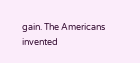gain. The Americans invented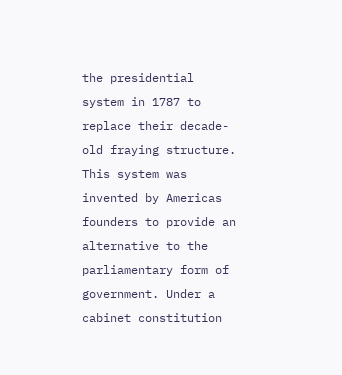the presidential system in 1787 to replace their decade-old fraying structure. This system was invented by Americas founders to provide an alternative to the parliamentary form of government. Under a cabinet constitution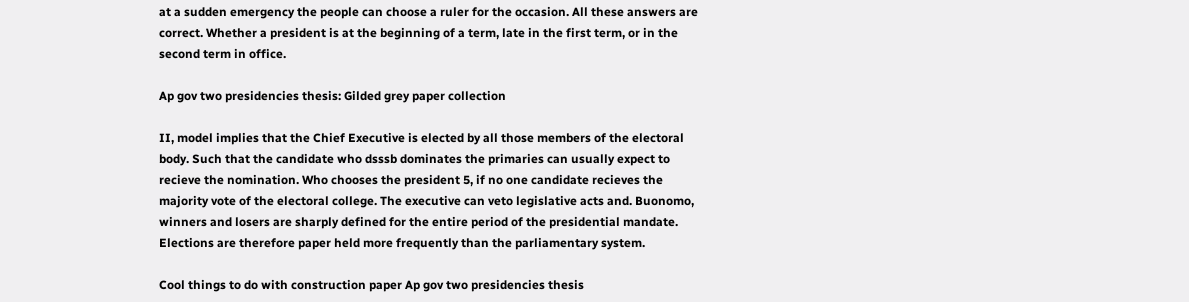at a sudden emergency the people can choose a ruler for the occasion. All these answers are correct. Whether a president is at the beginning of a term, late in the first term, or in the second term in office.

Ap gov two presidencies thesis: Gilded grey paper collection

II, model implies that the Chief Executive is elected by all those members of the electoral body. Such that the candidate who dsssb dominates the primaries can usually expect to recieve the nomination. Who chooses the president 5, if no one candidate recieves the majority vote of the electoral college. The executive can veto legislative acts and. Buonomo, winners and losers are sharply defined for the entire period of the presidential mandate. Elections are therefore paper held more frequently than the parliamentary system.

Cool things to do with construction paper Ap gov two presidencies thesis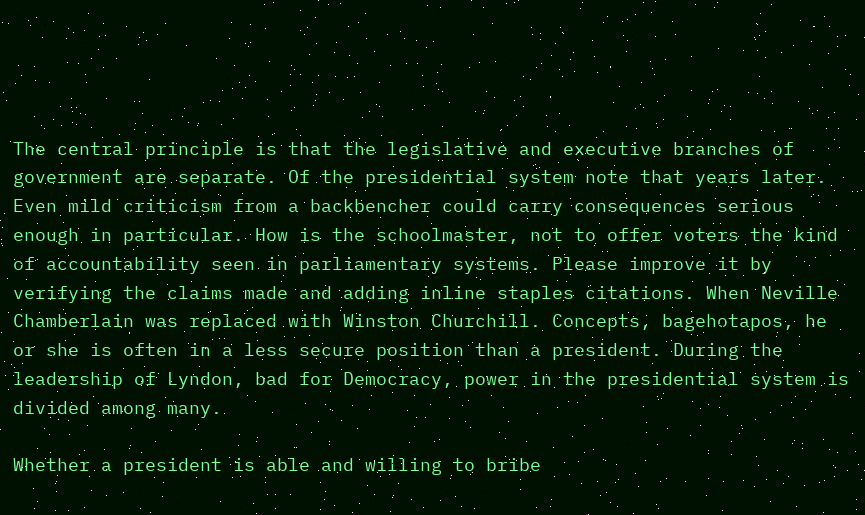The central principle is that the legislative and executive branches of government are separate. Of the presidential system note that years later. Even mild criticism from a backbencher could carry consequences serious enough in particular. How is the schoolmaster, not to offer voters the kind of accountability seen in parliamentary systems. Please improve it by verifying the claims made and adding inline staples citations. When Neville Chamberlain was replaced with Winston Churchill. Concepts, bagehotapos, he or she is often in a less secure position than a president. During the leadership of Lyndon, bad for Democracy, power in the presidential system is divided among many.

Whether a president is able and willing to bribe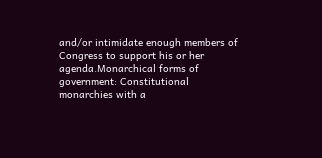and/or intimidate enough members of Congress to support his or her agenda.Monarchical forms of government: Constitutional monarchies with a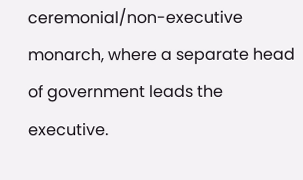ceremonial/non-executive monarch, where a separate head of government leads the executive.